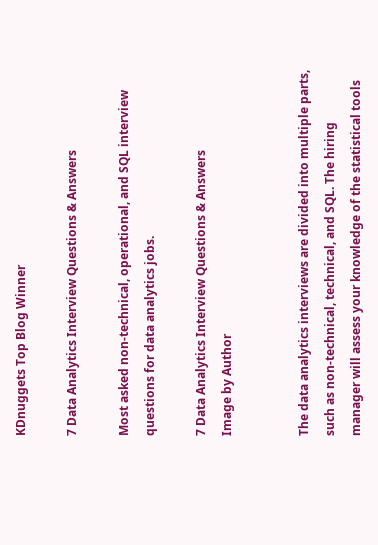KDnuggets Top Blog Winner

7 Data Analytics Interview Questions & Answers

Most asked non-technical, operational, and SQL interview questions for data analytics jobs.

7 Data Analytics Interview Questions & Answers
Image by Author


The data analytics interviews are divided into multiple parts, such as non-technical, technical, and SQL. The hiring manager will assess your knowledge of the statistical tools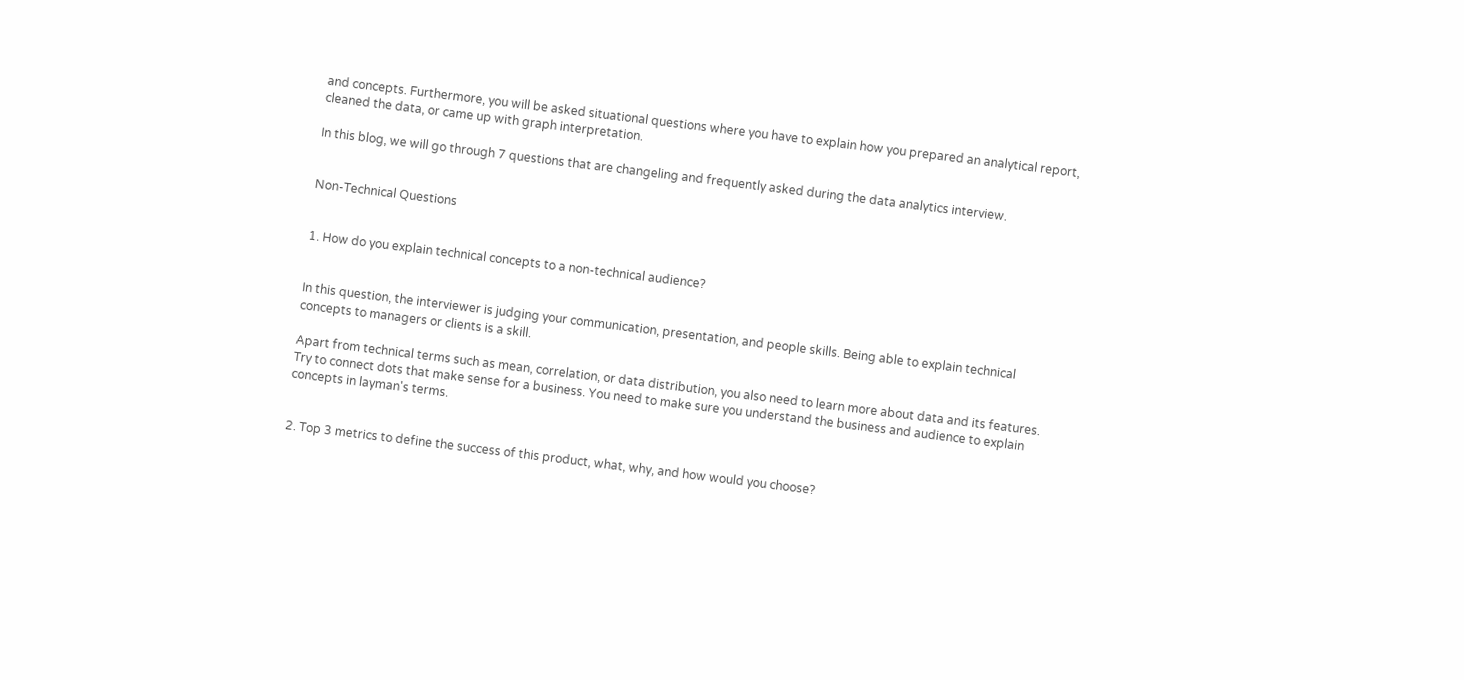and concepts. Furthermore, you will be asked situational questions where you have to explain how you prepared an analytical report, cleaned the data, or came up with graph interpretation.

In this blog, we will go through 7 questions that are changeling and frequently asked during the data analytics interview.


Non-Technical Questions


1. How do you explain technical concepts to a non-technical audience?


In this question, the interviewer is judging your communication, presentation, and people skills. Being able to explain technical concepts to managers or clients is a skill.

Apart from technical terms such as mean, correlation, or data distribution, you also need to learn more about data and its features. Try to connect dots that make sense for a business. You need to make sure you understand the business and audience to explain concepts in layman's terms.


2. Top 3 metrics to define the success of this product, what, why, and how would you choose?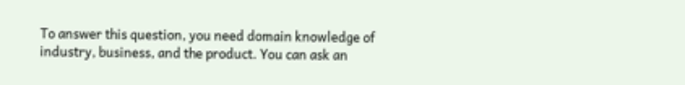To answer this question, you need domain knowledge of industry, business, and the product. You can ask an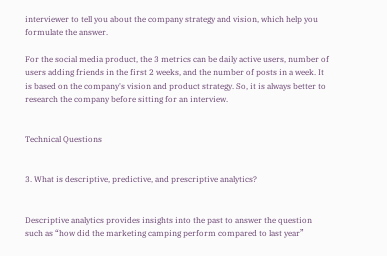interviewer to tell you about the company strategy and vision, which help you formulate the answer.

For the social media product, the 3 metrics can be daily active users, number of users adding friends in the first 2 weeks, and the number of posts in a week. It is based on the company's vision and product strategy. So, it is always better to research the company before sitting for an interview.


Technical Questions


3. What is descriptive, predictive, and prescriptive analytics?


Descriptive analytics provides insights into the past to answer the question such as “how did the marketing camping perform compared to last year”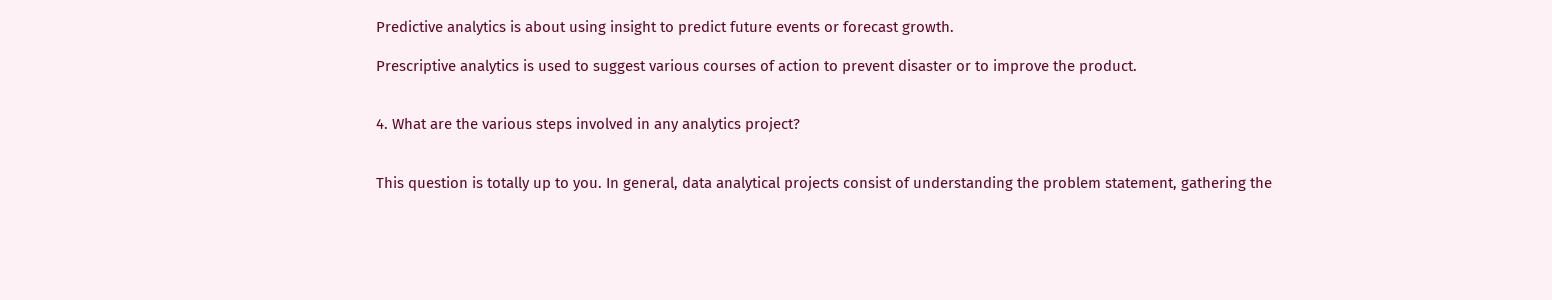Predictive analytics is about using insight to predict future events or forecast growth.

Prescriptive analytics is used to suggest various courses of action to prevent disaster or to improve the product.


4. What are the various steps involved in any analytics project?


This question is totally up to you. In general, data analytical projects consist of understanding the problem statement, gathering the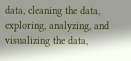data, cleaning the data, exploring, analyzing, and visualizing the data,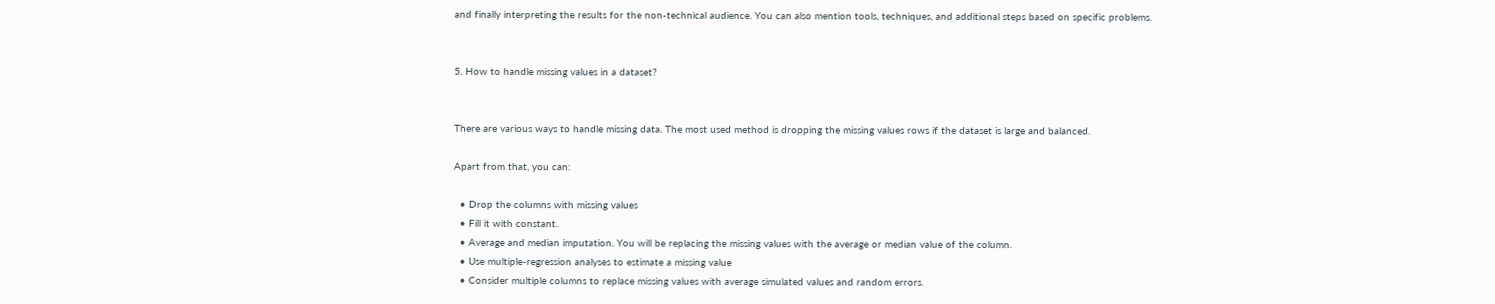and finally interpreting the results for the non-technical audience. You can also mention tools, techniques, and additional steps based on specific problems.


5. How to handle missing values in a dataset?


There are various ways to handle missing data. The most used method is dropping the missing values rows if the dataset is large and balanced.

Apart from that, you can:

  • Drop the columns with missing values
  • Fill it with constant.
  • Average and median imputation. You will be replacing the missing values with the average or median value of the column.
  • Use multiple-regression analyses to estimate a missing value
  • Consider multiple columns to replace missing values with average simulated values and random errors.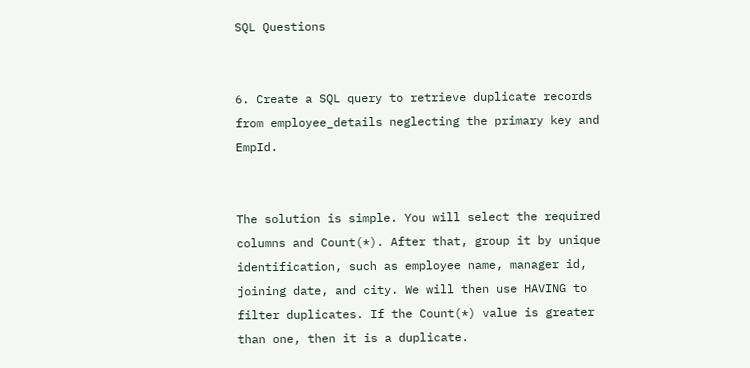SQL Questions


6. Create a SQL query to retrieve duplicate records from employee_details neglecting the primary key and EmpId.


The solution is simple. You will select the required columns and Count(*). After that, group it by unique identification, such as employee name, manager id, joining date, and city. We will then use HAVING to filter duplicates. If the Count(*) value is greater than one, then it is a duplicate.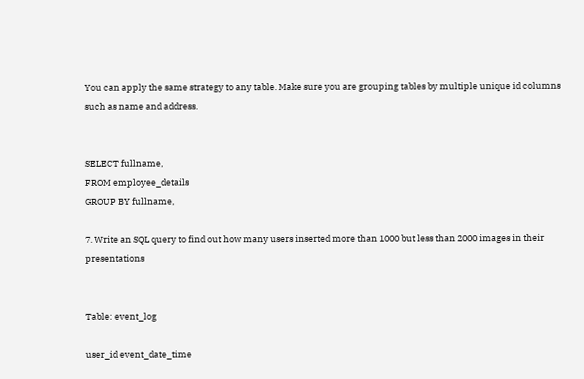You can apply the same strategy to any table. Make sure you are grouping tables by multiple unique id columns such as name and address.


SELECT fullname,
FROM employee_details
GROUP BY fullname,

7. Write an SQL query to find out how many users inserted more than 1000 but less than 2000 images in their presentations


Table: event_log

user_id event_date_time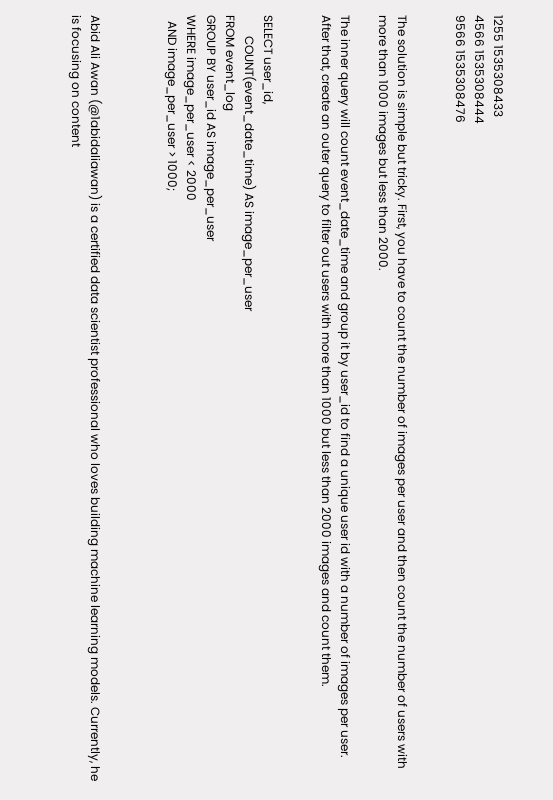1255 1535308433
4566 1535308444
9566 1535308476


The solution is simple but tricky. First, you have to count the number of images per user and then count the number of users with more than 1000 images but less than 2000.

The inner query will count event_date_time and group it by user_id to find a unique user id with a number of images per user. After that, create an outer query to filter out users with more than 1000 but less than 2000 images and count them.


SELECT user_id,
       COUNT(event_date_time) AS image_per_user
FROM event_log
GROUP BY user_id AS image_per_user
WHERE image_per_user < 2000
  AND image_per_user > 1000;



Abid Ali Awan (@1abidaliawan) is a certified data scientist professional who loves building machine learning models. Currently, he is focusing on content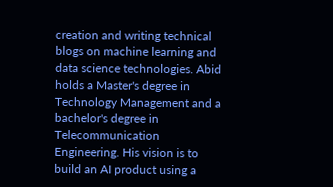creation and writing technical blogs on machine learning and data science technologies. Abid holds a Master's degree in Technology Management and a bachelor's degree in Telecommunication Engineering. His vision is to build an AI product using a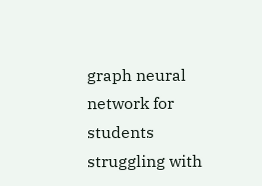graph neural network for students struggling with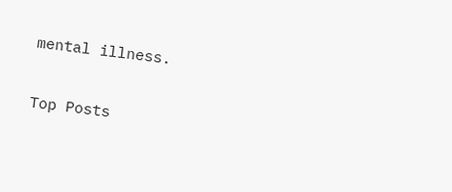mental illness.

Top Posts